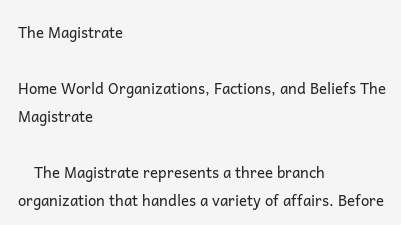The Magistrate

Home World Organizations, Factions, and Beliefs The Magistrate

    The Magistrate represents a three branch organization that handles a variety of affairs. Before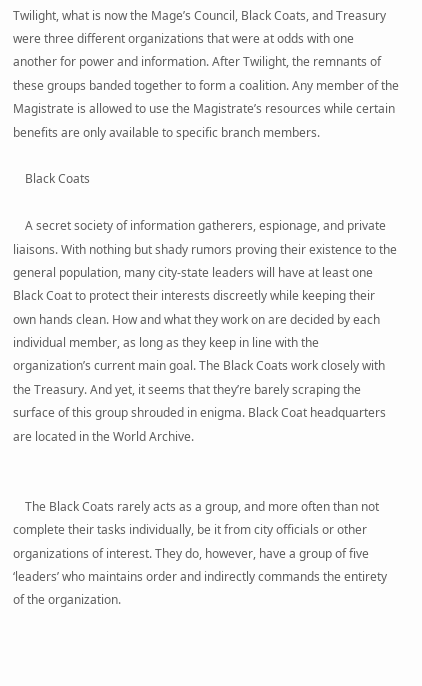Twilight, what is now the Mage’s Council, Black Coats, and Treasury were three different organizations that were at odds with one another for power and information. After Twilight, the remnants of these groups banded together to form a coalition. Any member of the Magistrate is allowed to use the Magistrate’s resources while certain benefits are only available to specific branch members.

    Black Coats

    A secret society of information gatherers, espionage, and private liaisons. With nothing but shady rumors proving their existence to the general population, many city-state leaders will have at least one Black Coat to protect their interests discreetly while keeping their own hands clean. How and what they work on are decided by each individual member, as long as they keep in line with the organization’s current main goal. The Black Coats work closely with the Treasury. And yet, it seems that they’re barely scraping the surface of this group shrouded in enigma. Black Coat headquarters are located in the World Archive.


    The Black Coats rarely acts as a group, and more often than not complete their tasks individually, be it from city officials or other organizations of interest. They do, however, have a group of five ‘leaders’ who maintains order and indirectly commands the entirety of the organization.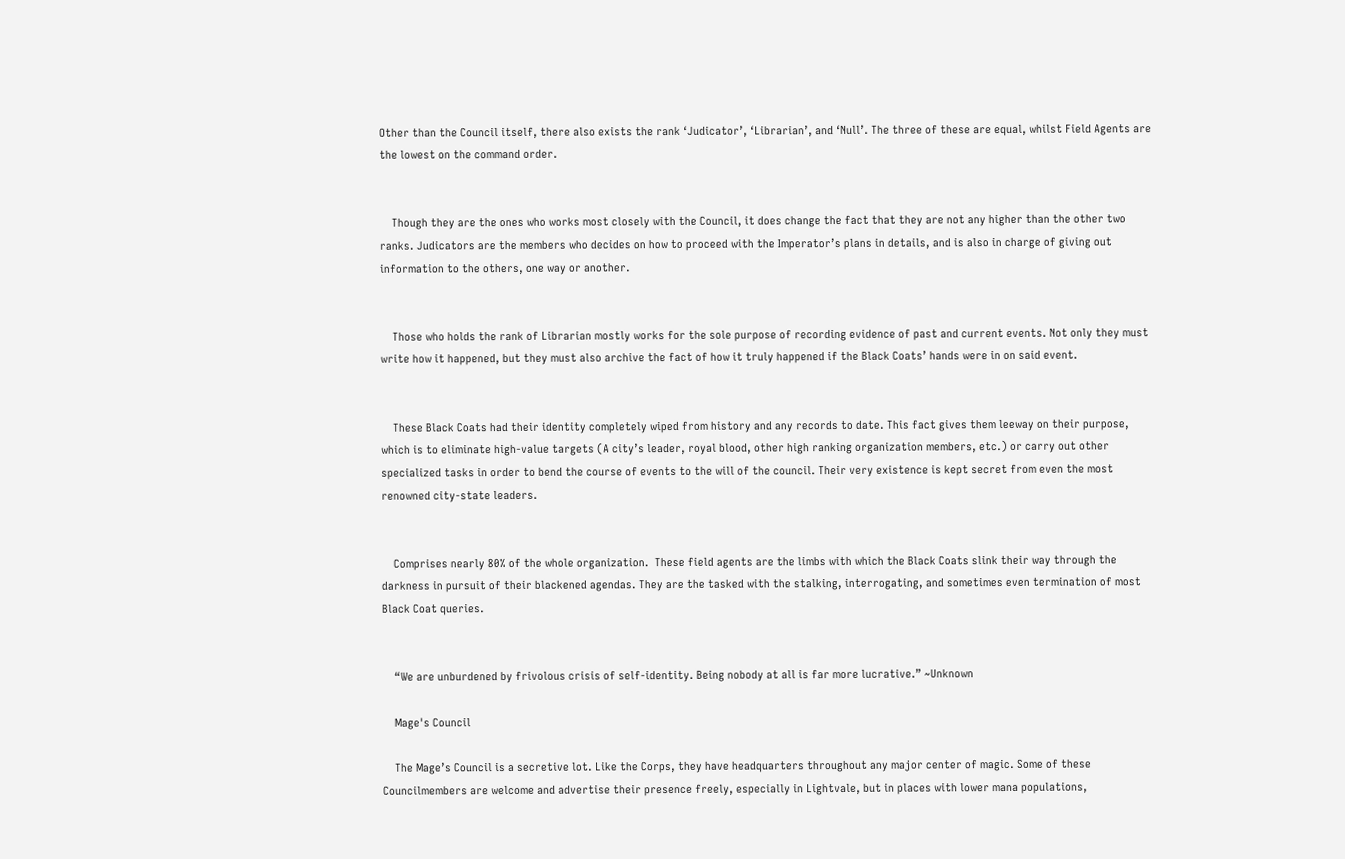Other than the Council itself, there also exists the rank ‘Judicator’, ‘Librarian’, and ‘Null’. The three of these are equal, whilst Field Agents are the lowest on the command order.


    Though they are the ones who works most closely with the Council, it does change the fact that they are not any higher than the other two ranks. Judicators are the members who decides on how to proceed with the Imperator’s plans in details, and is also in charge of giving out information to the others, one way or another.


    Those who holds the rank of Librarian mostly works for the sole purpose of recording evidence of past and current events. Not only they must write how it happened, but they must also archive the fact of how it truly happened if the Black Coats’ hands were in on said event.


    These Black Coats had their identity completely wiped from history and any records to date. This fact gives them leeway on their purpose, which is to eliminate high-value targets (A city’s leader, royal blood, other high ranking organization members, etc.) or carry out other specialized tasks in order to bend the course of events to the will of the council. Their very existence is kept secret from even the most renowned city-state leaders.


    Comprises nearly 80% of the whole organization.  These field agents are the limbs with which the Black Coats slink their way through the darkness in pursuit of their blackened agendas. They are the tasked with the stalking, interrogating, and sometimes even termination of most Black Coat queries.


    “We are unburdened by frivolous crisis of self-identity. Being nobody at all is far more lucrative.” ~Unknown

    Mage's Council

    The Mage’s Council is a secretive lot. Like the Corps, they have headquarters throughout any major center of magic. Some of these Councilmembers are welcome and advertise their presence freely, especially in Lightvale, but in places with lower mana populations,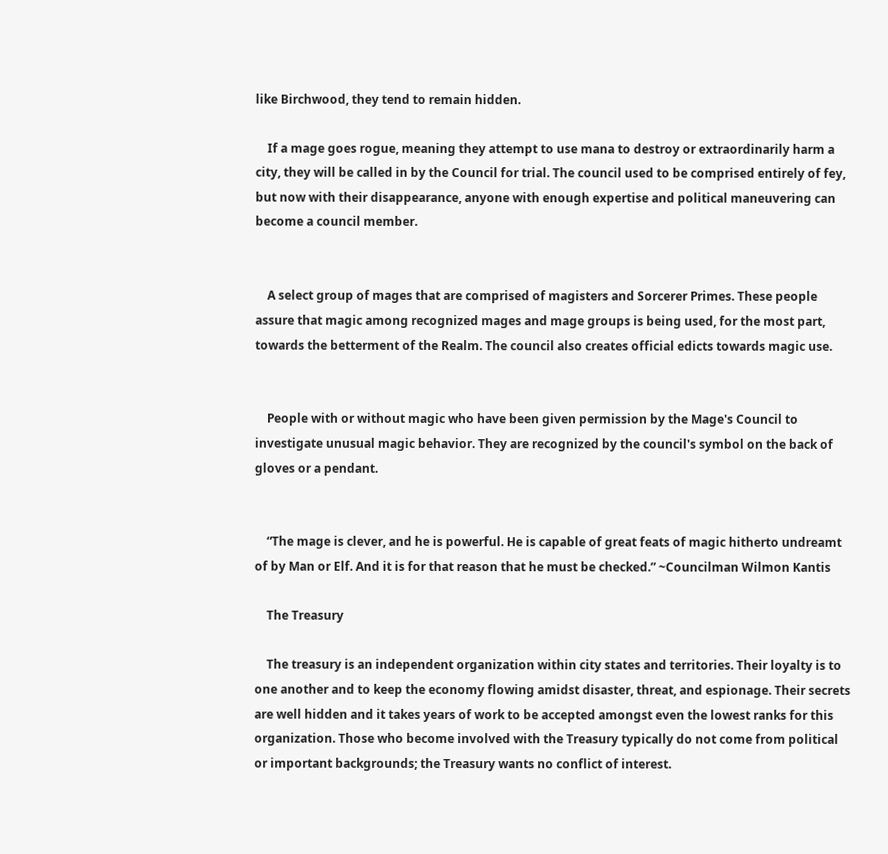like Birchwood, they tend to remain hidden.

    If a mage goes rogue, meaning they attempt to use mana to destroy or extraordinarily harm a city, they will be called in by the Council for trial. The council used to be comprised entirely of fey, but now with their disappearance, anyone with enough expertise and political maneuvering can become a council member.


    A select group of mages that are comprised of magisters and Sorcerer Primes. These people assure that magic among recognized mages and mage groups is being used, for the most part, towards the betterment of the Realm. The council also creates official edicts towards magic use.


    People with or without magic who have been given permission by the Mage's Council to investigate unusual magic behavior. They are recognized by the council's symbol on the back of gloves or a pendant.


    “The mage is clever, and he is powerful. He is capable of great feats of magic hitherto undreamt of by Man or Elf. And it is for that reason that he must be checked.” ~Councilman Wilmon Kantis

    The Treasury

    The treasury is an independent organization within city states and territories. Their loyalty is to one another and to keep the economy flowing amidst disaster, threat, and espionage. Their secrets are well hidden and it takes years of work to be accepted amongst even the lowest ranks for this organization. Those who become involved with the Treasury typically do not come from political or important backgrounds; the Treasury wants no conflict of interest.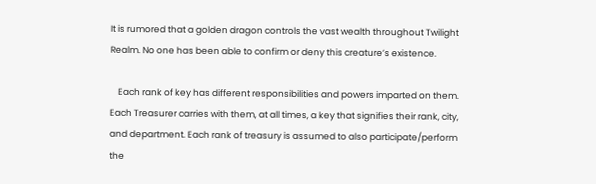It is rumored that a golden dragon controls the vast wealth throughout Twilight Realm. No one has been able to confirm or deny this creature’s existence.

    Each rank of key has different responsibilities and powers imparted on them. Each Treasurer carries with them, at all times, a key that signifies their rank, city, and department. Each rank of treasury is assumed to also participate/perform the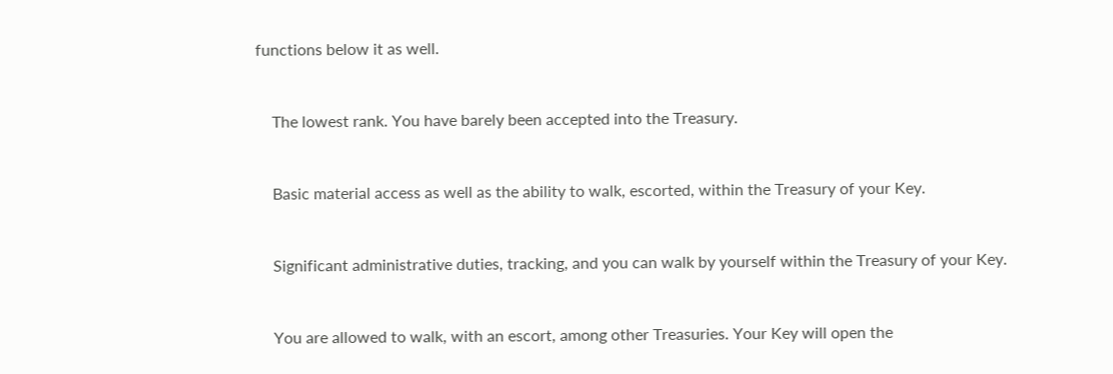functions below it as well.


    The lowest rank. You have barely been accepted into the Treasury.


    Basic material access as well as the ability to walk, escorted, within the Treasury of your Key.


    Significant administrative duties, tracking, and you can walk by yourself within the Treasury of your Key.


    You are allowed to walk, with an escort, among other Treasuries. Your Key will open the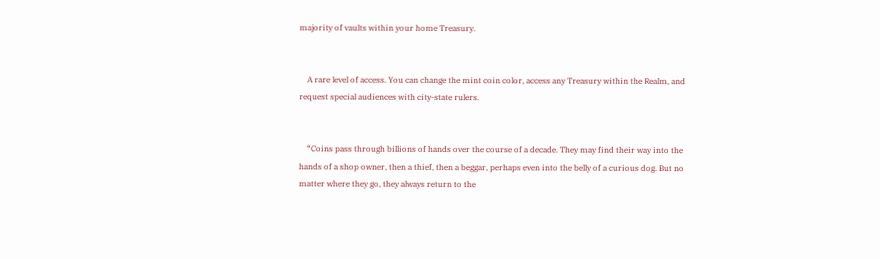majority of vaults within your home Treasury.


    A rare level of access. You can change the mint coin color, access any Treasury within the Realm, and request special audiences with city-state rulers.


    “Coins pass through billions of hands over the course of a decade. They may find their way into the hands of a shop owner, then a thief, then a beggar, perhaps even into the belly of a curious dog. But no matter where they go, they always return to the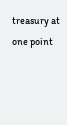treasury at one point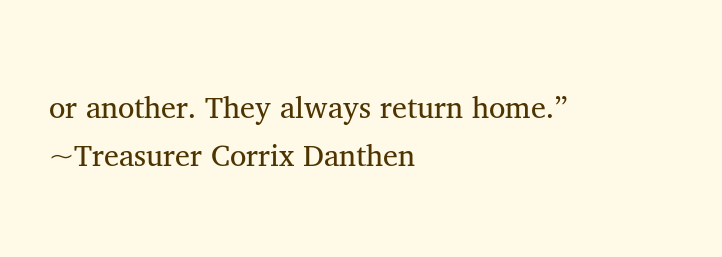or another. They always return home.” ~Treasurer Corrix Danthen